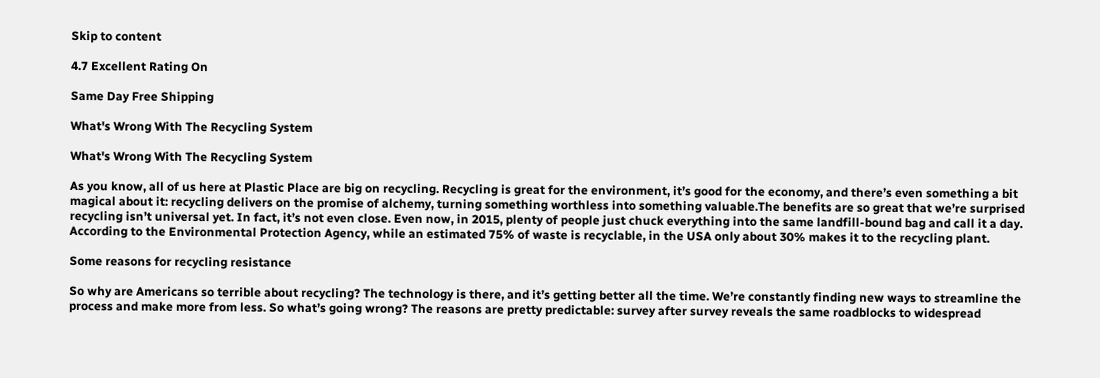Skip to content

4.7 Excellent Rating On

Same Day Free Shipping

What's Wrong With The Recycling System

What's Wrong With The Recycling System

As you know, all of us here at Plastic Place are big on recycling. Recycling is great for the environment, it’s good for the economy, and there’s even something a bit magical about it: recycling delivers on the promise of alchemy, turning something worthless into something valuable.The benefits are so great that we’re surprised recycling isn’t universal yet. In fact, it’s not even close. Even now, in 2015, plenty of people just chuck everything into the same landfill-bound bag and call it a day. According to the Environmental Protection Agency, while an estimated 75% of waste is recyclable, in the USA only about 30% makes it to the recycling plant.

Some reasons for recycling resistance

So why are Americans so terrible about recycling? The technology is there, and it’s getting better all the time. We’re constantly finding new ways to streamline the process and make more from less. So what’s going wrong? The reasons are pretty predictable: survey after survey reveals the same roadblocks to widespread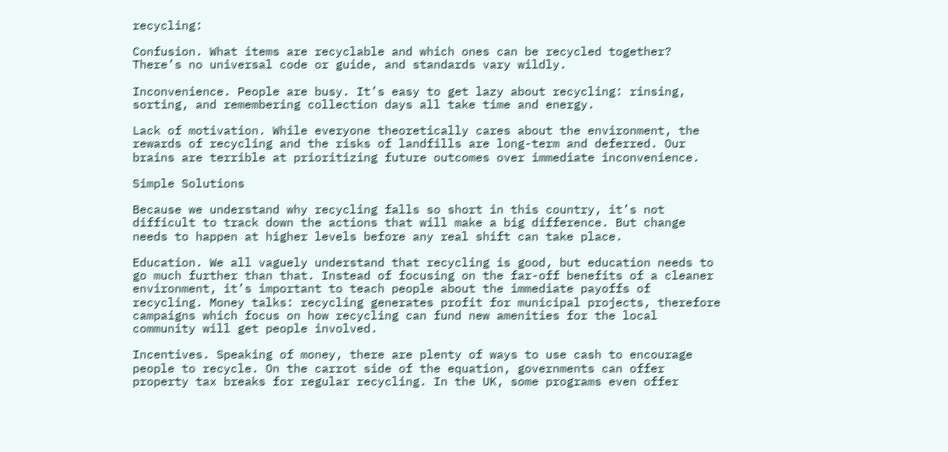recycling:

Confusion. What items are recyclable and which ones can be recycled together? There’s no universal code or guide, and standards vary wildly.

Inconvenience. People are busy. It’s easy to get lazy about recycling: rinsing, sorting, and remembering collection days all take time and energy.

Lack of motivation. While everyone theoretically cares about the environment, the rewards of recycling and the risks of landfills are long-term and deferred. Our brains are terrible at prioritizing future outcomes over immediate inconvenience.

Simple Solutions

Because we understand why recycling falls so short in this country, it’s not difficult to track down the actions that will make a big difference. But change needs to happen at higher levels before any real shift can take place.

Education. We all vaguely understand that recycling is good, but education needs to go much further than that. Instead of focusing on the far-off benefits of a cleaner environment, it’s important to teach people about the immediate payoffs of recycling. Money talks: recycling generates profit for municipal projects, therefore campaigns which focus on how recycling can fund new amenities for the local community will get people involved.

Incentives. Speaking of money, there are plenty of ways to use cash to encourage people to recycle. On the carrot side of the equation, governments can offer property tax breaks for regular recycling. In the UK, some programs even offer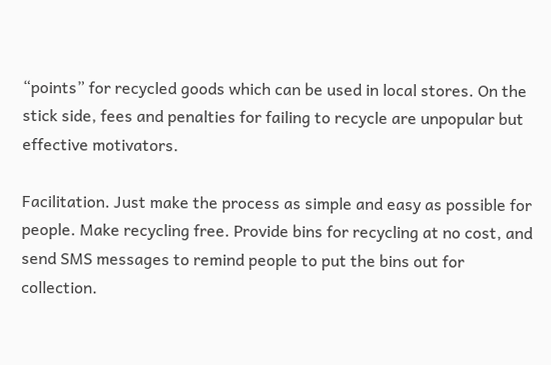“points” for recycled goods which can be used in local stores. On the stick side, fees and penalties for failing to recycle are unpopular but effective motivators.

Facilitation. Just make the process as simple and easy as possible for people. Make recycling free. Provide bins for recycling at no cost, and send SMS messages to remind people to put the bins out for collection.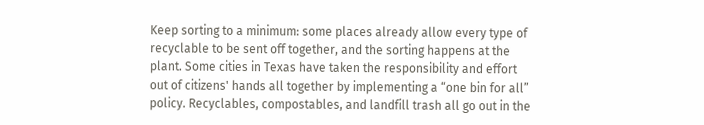Keep sorting to a minimum: some places already allow every type of recyclable to be sent off together, and the sorting happens at the plant. Some cities in Texas have taken the responsibility and effort out of citizens' hands all together by implementing a “one bin for all” policy. Recyclables, compostables, and landfill trash all go out in the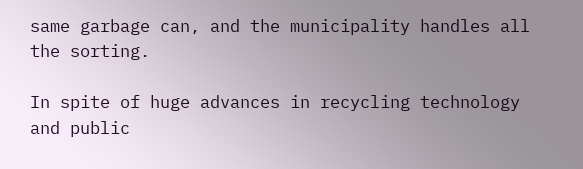same garbage can, and the municipality handles all the sorting.

In spite of huge advances in recycling technology and public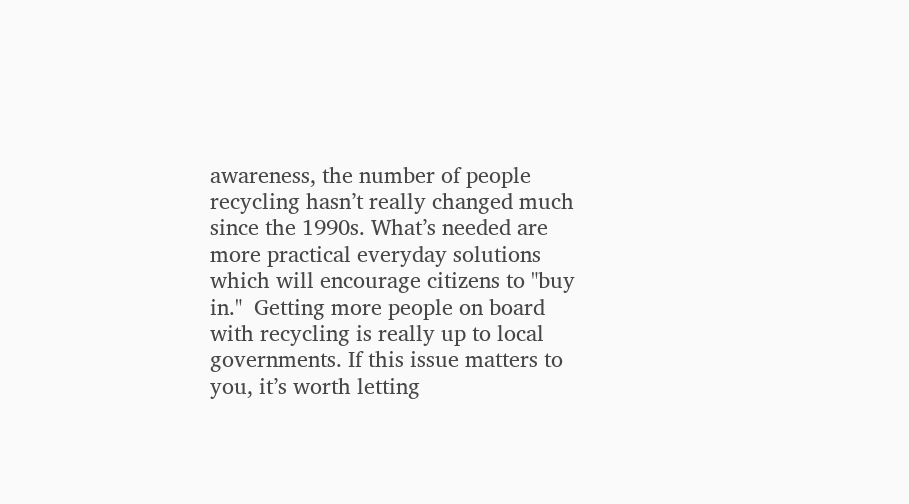awareness, the number of people recycling hasn’t really changed much since the 1990s. What’s needed are more practical everyday solutions which will encourage citizens to "buy in."  Getting more people on board with recycling is really up to local governments. If this issue matters to you, it’s worth letting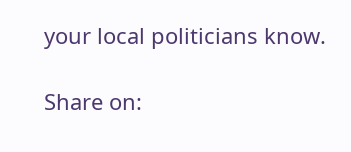your local politicians know.

Share on: